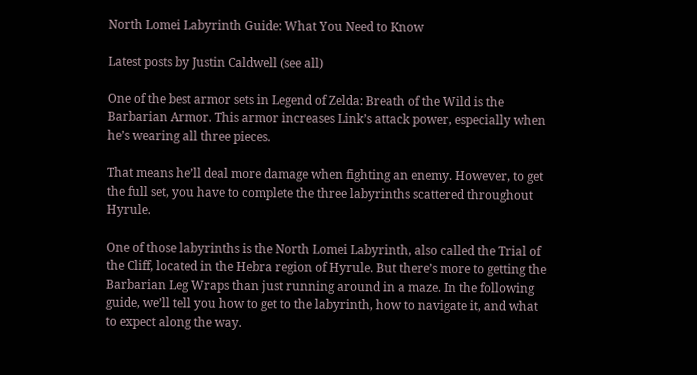North Lomei Labyrinth Guide: What You Need to Know

Latest posts by Justin Caldwell (see all)

One of the best armor sets in Legend of Zelda: Breath of the Wild is the Barbarian Armor. This armor increases Link’s attack power, especially when he’s wearing all three pieces.

That means he’ll deal more damage when fighting an enemy. However, to get the full set, you have to complete the three labyrinths scattered throughout Hyrule.

One of those labyrinths is the North Lomei Labyrinth, also called the Trial of the Cliff, located in the Hebra region of Hyrule. But there’s more to getting the Barbarian Leg Wraps than just running around in a maze. In the following guide, we’ll tell you how to get to the labyrinth, how to navigate it, and what to expect along the way.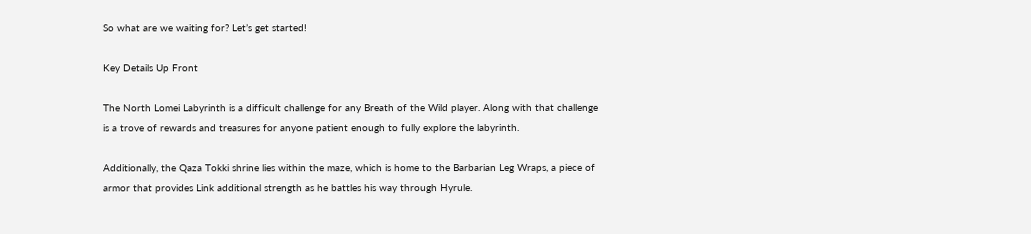So what are we waiting for? Let’s get started!

Key Details Up Front

The North Lomei Labyrinth is a difficult challenge for any Breath of the Wild player. Along with that challenge is a trove of rewards and treasures for anyone patient enough to fully explore the labyrinth.

Additionally, the Qaza Tokki shrine lies within the maze, which is home to the Barbarian Leg Wraps, a piece of armor that provides Link additional strength as he battles his way through Hyrule.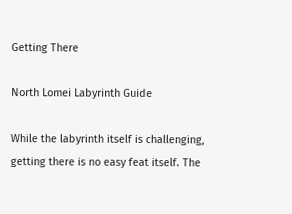Getting There

North Lomei Labyrinth Guide

While the labyrinth itself is challenging, getting there is no easy feat itself. The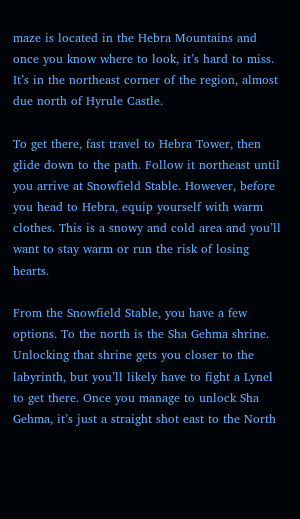maze is located in the Hebra Mountains and once you know where to look, it’s hard to miss. It’s in the northeast corner of the region, almost due north of Hyrule Castle.

To get there, fast travel to Hebra Tower, then glide down to the path. Follow it northeast until you arrive at Snowfield Stable. However, before you head to Hebra, equip yourself with warm clothes. This is a snowy and cold area and you’ll want to stay warm or run the risk of losing hearts.

From the Snowfield Stable, you have a few options. To the north is the Sha Gehma shrine. Unlocking that shrine gets you closer to the labyrinth, but you’ll likely have to fight a Lynel to get there. Once you manage to unlock Sha Gehma, it’s just a straight shot east to the North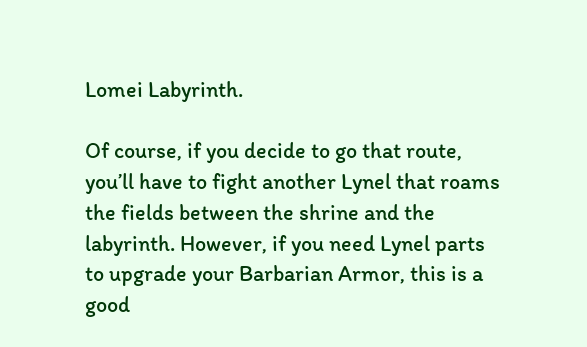Lomei Labyrinth.

Of course, if you decide to go that route, you’ll have to fight another Lynel that roams the fields between the shrine and the labyrinth. However, if you need Lynel parts to upgrade your Barbarian Armor, this is a good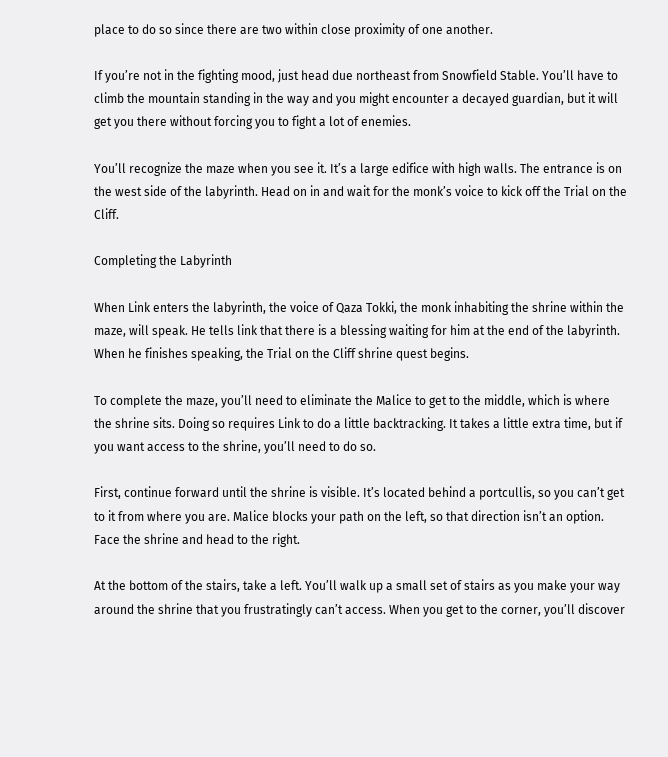place to do so since there are two within close proximity of one another.

If you’re not in the fighting mood, just head due northeast from Snowfield Stable. You’ll have to climb the mountain standing in the way and you might encounter a decayed guardian, but it will get you there without forcing you to fight a lot of enemies.

You’ll recognize the maze when you see it. It’s a large edifice with high walls. The entrance is on the west side of the labyrinth. Head on in and wait for the monk’s voice to kick off the Trial on the Cliff.

Completing the Labyrinth

When Link enters the labyrinth, the voice of Qaza Tokki, the monk inhabiting the shrine within the maze, will speak. He tells link that there is a blessing waiting for him at the end of the labyrinth. When he finishes speaking, the Trial on the Cliff shrine quest begins.

To complete the maze, you’ll need to eliminate the Malice to get to the middle, which is where the shrine sits. Doing so requires Link to do a little backtracking. It takes a little extra time, but if you want access to the shrine, you’ll need to do so.

First, continue forward until the shrine is visible. It’s located behind a portcullis, so you can’t get to it from where you are. Malice blocks your path on the left, so that direction isn’t an option. Face the shrine and head to the right.

At the bottom of the stairs, take a left. You’ll walk up a small set of stairs as you make your way around the shrine that you frustratingly can’t access. When you get to the corner, you’ll discover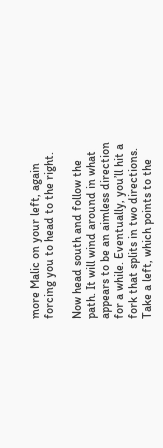more Malic on your left, again forcing you to head to the right.

Now head south and follow the path. It will wind around in what appears to be an aimless direction for a while. Eventually, you’ll hit a fork that splits in two directions. Take a left, which points to the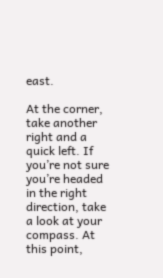east.

At the corner, take another right and a quick left. If you’re not sure you’re headed in the right direction, take a look at your compass. At this point,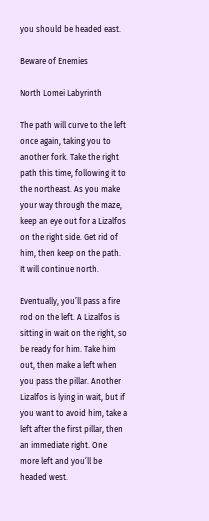you should be headed east.

Beware of Enemies

North Lomei Labyrinth

The path will curve to the left once again, taking you to another fork. Take the right path this time, following it to the northeast. As you make your way through the maze, keep an eye out for a Lizalfos on the right side. Get rid of him, then keep on the path. It will continue north.

Eventually, you’ll pass a fire rod on the left. A Lizalfos is sitting in wait on the right, so be ready for him. Take him out, then make a left when you pass the pillar. Another Lizalfos is lying in wait, but if you want to avoid him, take a left after the first pillar, then an immediate right. One more left and you’ll be headed west.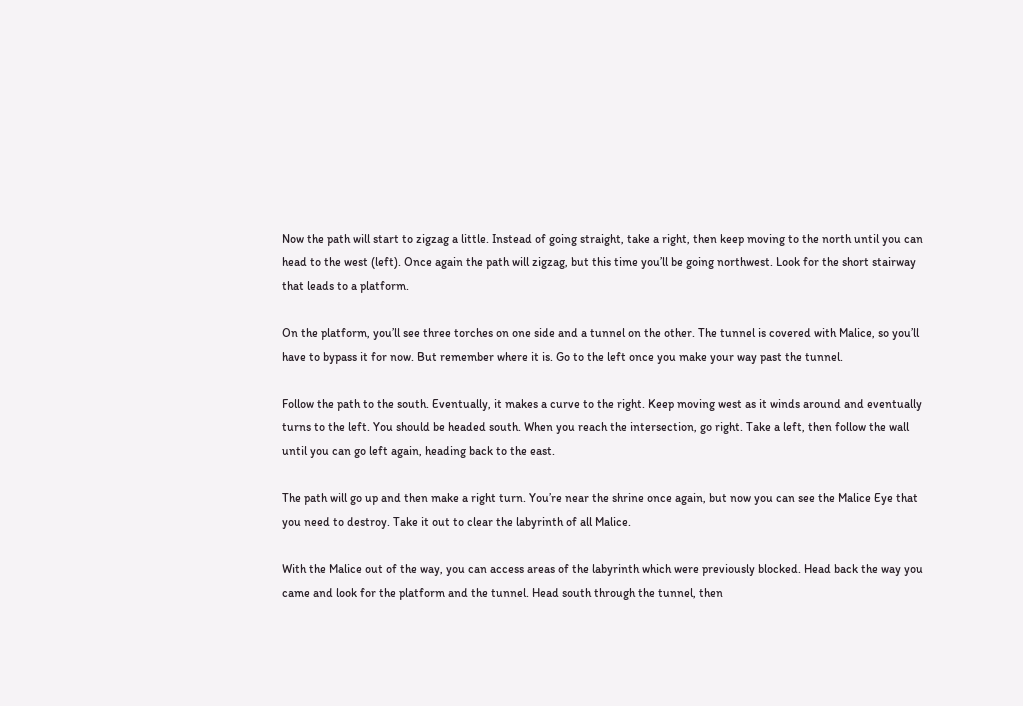Now the path will start to zigzag a little. Instead of going straight, take a right, then keep moving to the north until you can head to the west (left). Once again the path will zigzag, but this time you’ll be going northwest. Look for the short stairway that leads to a platform.

On the platform, you’ll see three torches on one side and a tunnel on the other. The tunnel is covered with Malice, so you’ll have to bypass it for now. But remember where it is. Go to the left once you make your way past the tunnel.

Follow the path to the south. Eventually, it makes a curve to the right. Keep moving west as it winds around and eventually turns to the left. You should be headed south. When you reach the intersection, go right. Take a left, then follow the wall until you can go left again, heading back to the east.

The path will go up and then make a right turn. You’re near the shrine once again, but now you can see the Malice Eye that you need to destroy. Take it out to clear the labyrinth of all Malice.

With the Malice out of the way, you can access areas of the labyrinth which were previously blocked. Head back the way you came and look for the platform and the tunnel. Head south through the tunnel, then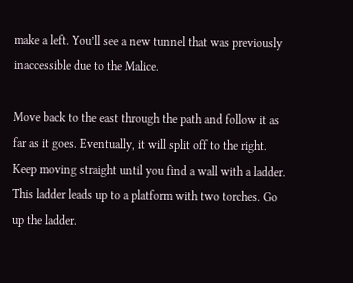make a left. You’ll see a new tunnel that was previously inaccessible due to the Malice.

Move back to the east through the path and follow it as far as it goes. Eventually, it will split off to the right. Keep moving straight until you find a wall with a ladder. This ladder leads up to a platform with two torches. Go up the ladder.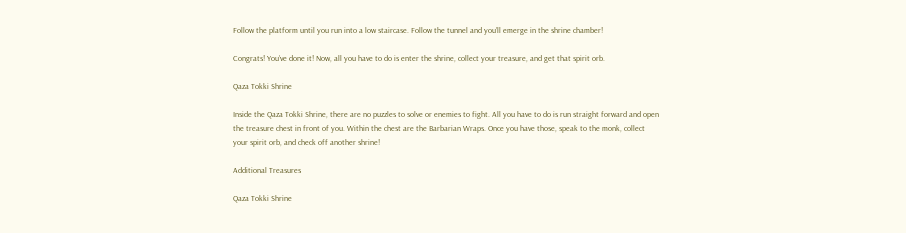Follow the platform until you run into a low staircase. Follow the tunnel and you’ll emerge in the shrine chamber!

Congrats! You’ve done it! Now, all you have to do is enter the shrine, collect your treasure, and get that spirit orb.

Qaza Tokki Shrine

Inside the Qaza Tokki Shrine, there are no puzzles to solve or enemies to fight. All you have to do is run straight forward and open the treasure chest in front of you. Within the chest are the Barbarian Wraps. Once you have those, speak to the monk, collect your spirit orb, and check off another shrine!

Additional Treasures

Qaza Tokki Shrine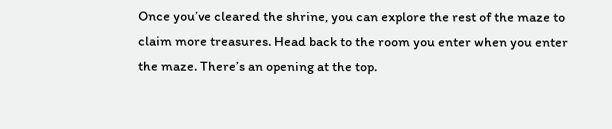Once you’ve cleared the shrine, you can explore the rest of the maze to claim more treasures. Head back to the room you enter when you enter the maze. There’s an opening at the top.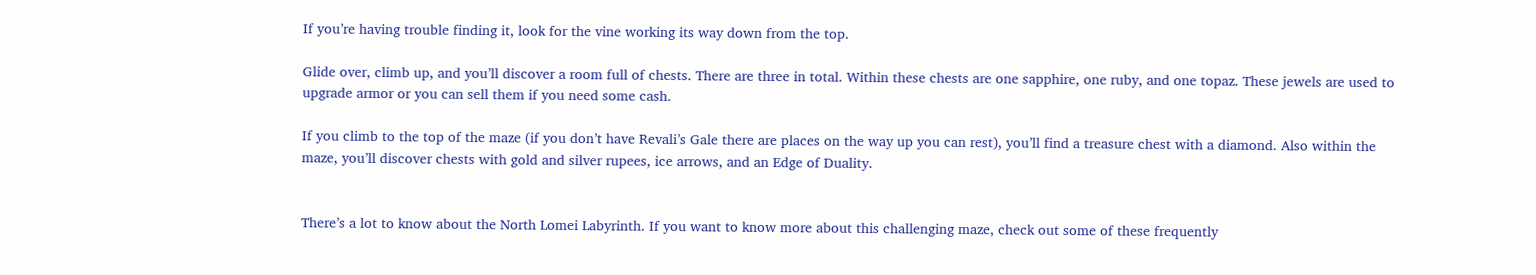If you’re having trouble finding it, look for the vine working its way down from the top.

Glide over, climb up, and you’ll discover a room full of chests. There are three in total. Within these chests are one sapphire, one ruby, and one topaz. These jewels are used to upgrade armor or you can sell them if you need some cash.

If you climb to the top of the maze (if you don’t have Revali’s Gale there are places on the way up you can rest), you’ll find a treasure chest with a diamond. Also within the maze, you’ll discover chests with gold and silver rupees, ice arrows, and an Edge of Duality.


There’s a lot to know about the North Lomei Labyrinth. If you want to know more about this challenging maze, check out some of these frequently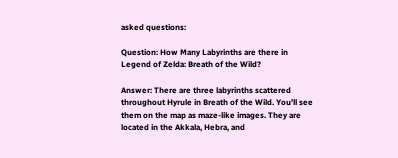asked questions:

Question: How Many Labyrinths are there in Legend of Zelda: Breath of the Wild?

Answer: There are three labyrinths scattered throughout Hyrule in Breath of the Wild. You’ll see them on the map as maze-like images. They are located in the Akkala, Hebra, and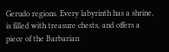Gerudo regions. Every labyrinth has a shrine, is filled with treasure chests, and offers a piece of the Barbarian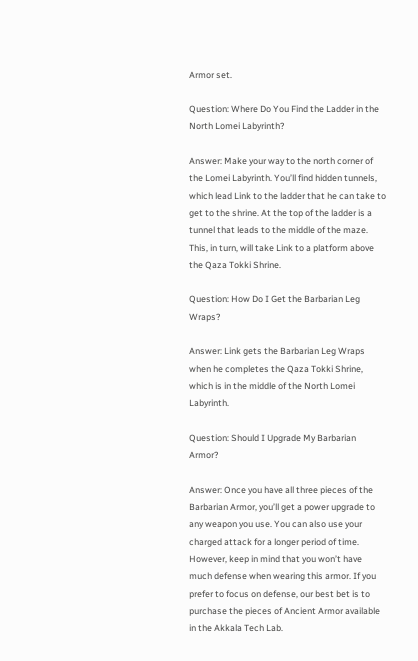Armor set.

Question: Where Do You Find the Ladder in the North Lomei Labyrinth?

Answer: Make your way to the north corner of the Lomei Labyrinth. You’ll find hidden tunnels, which lead Link to the ladder that he can take to get to the shrine. At the top of the ladder is a tunnel that leads to the middle of the maze. This, in turn, will take Link to a platform above the Qaza Tokki Shrine.

Question: How Do I Get the Barbarian Leg Wraps?

Answer: Link gets the Barbarian Leg Wraps when he completes the Qaza Tokki Shrine, which is in the middle of the North Lomei Labyrinth.

Question: Should I Upgrade My Barbarian Armor?

Answer: Once you have all three pieces of the Barbarian Armor, you’ll get a power upgrade to any weapon you use. You can also use your charged attack for a longer period of time.
However, keep in mind that you won’t have much defense when wearing this armor. If you prefer to focus on defense, our best bet is to purchase the pieces of Ancient Armor available in the Akkala Tech Lab.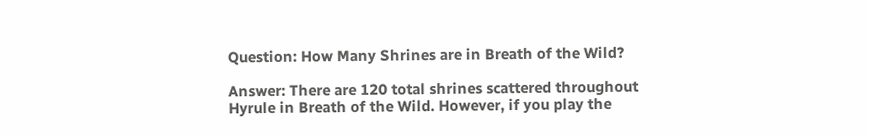Question: How Many Shrines are in Breath of the Wild?

Answer: There are 120 total shrines scattered throughout Hyrule in Breath of the Wild. However, if you play the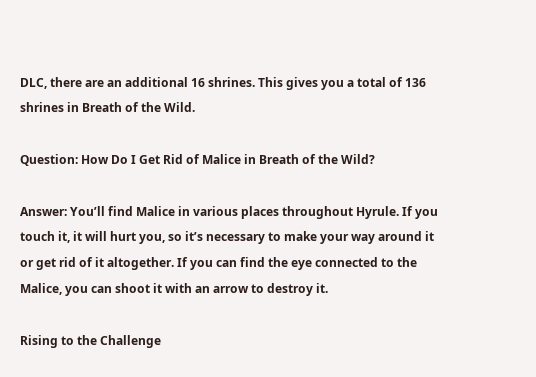DLC, there are an additional 16 shrines. This gives you a total of 136 shrines in Breath of the Wild.

Question: How Do I Get Rid of Malice in Breath of the Wild?

Answer: You’ll find Malice in various places throughout Hyrule. If you touch it, it will hurt you, so it’s necessary to make your way around it or get rid of it altogether. If you can find the eye connected to the Malice, you can shoot it with an arrow to destroy it.

Rising to the Challenge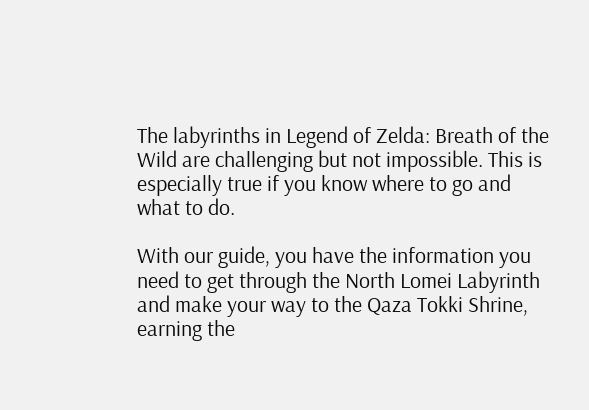The labyrinths in Legend of Zelda: Breath of the Wild are challenging but not impossible. This is especially true if you know where to go and what to do.

With our guide, you have the information you need to get through the North Lomei Labyrinth and make your way to the Qaza Tokki Shrine, earning the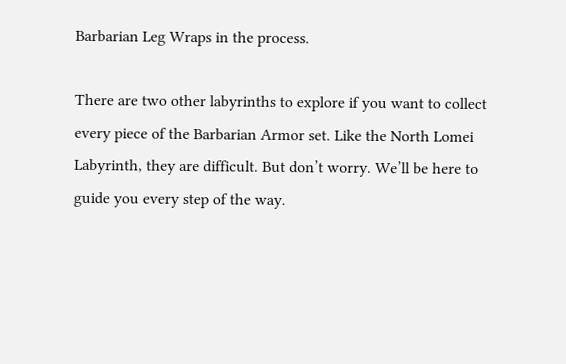Barbarian Leg Wraps in the process.

There are two other labyrinths to explore if you want to collect every piece of the Barbarian Armor set. Like the North Lomei Labyrinth, they are difficult. But don’t worry. We’ll be here to guide you every step of the way.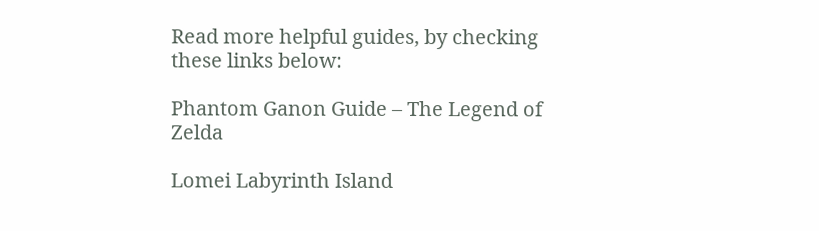Read more helpful guides, by checking these links below:

Phantom Ganon Guide – The Legend of Zelda

Lomei Labyrinth Island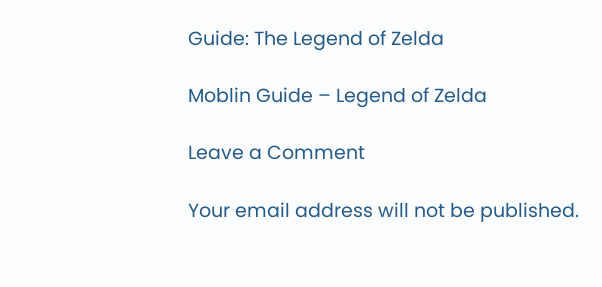Guide: The Legend of Zelda

Moblin Guide – Legend of Zelda

Leave a Comment

Your email address will not be published.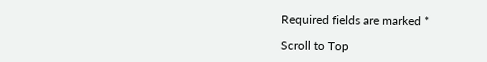Required fields are marked *

Scroll to Top